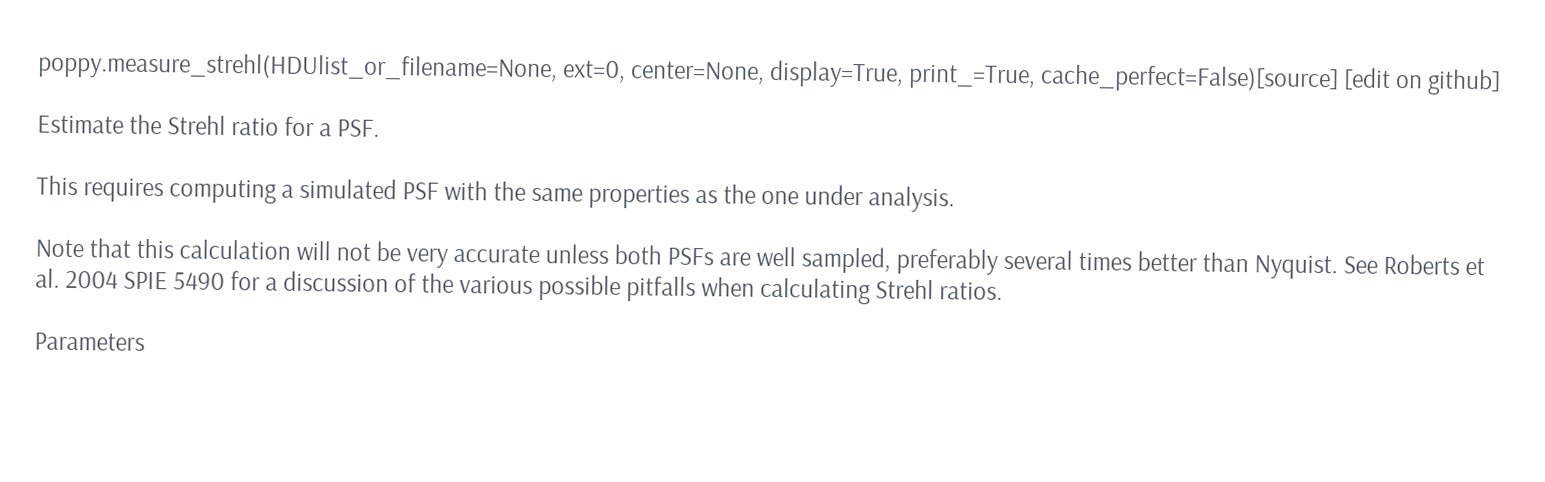poppy.measure_strehl(HDUlist_or_filename=None, ext=0, center=None, display=True, print_=True, cache_perfect=False)[source] [edit on github]

Estimate the Strehl ratio for a PSF.

This requires computing a simulated PSF with the same properties as the one under analysis.

Note that this calculation will not be very accurate unless both PSFs are well sampled, preferably several times better than Nyquist. See Roberts et al. 2004 SPIE 5490 for a discussion of the various possible pitfalls when calculating Strehl ratios.

Parameters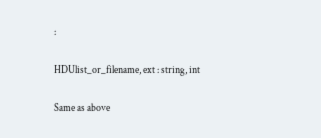:

HDUlist_or_filename, ext : string, int

Same as above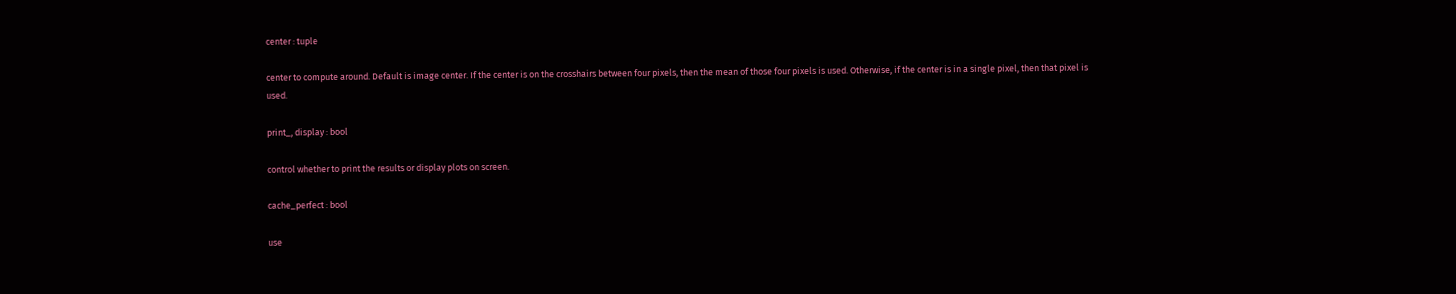center : tuple

center to compute around. Default is image center. If the center is on the crosshairs between four pixels, then the mean of those four pixels is used. Otherwise, if the center is in a single pixel, then that pixel is used.

print_, display : bool

control whether to print the results or display plots on screen.

cache_perfect : bool

use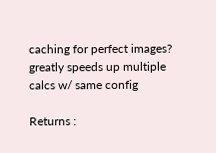caching for perfect images? greatly speeds up multiple calcs w/ same config

Returns :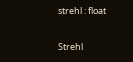strehl : float

Strehl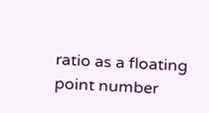ratio as a floating point number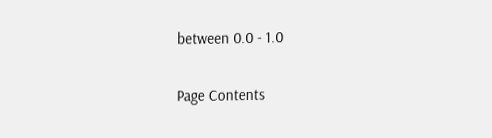between 0.0 - 1.0

Page Contents